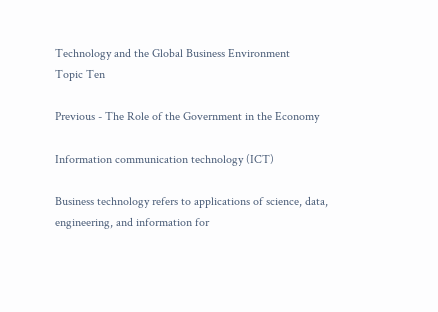Technology and the Global Business Environment
Topic Ten

Previous - The Role of the Government in the Economy

Information communication technology (ICT)

Business technology refers to applications of science, data, engineering, and information for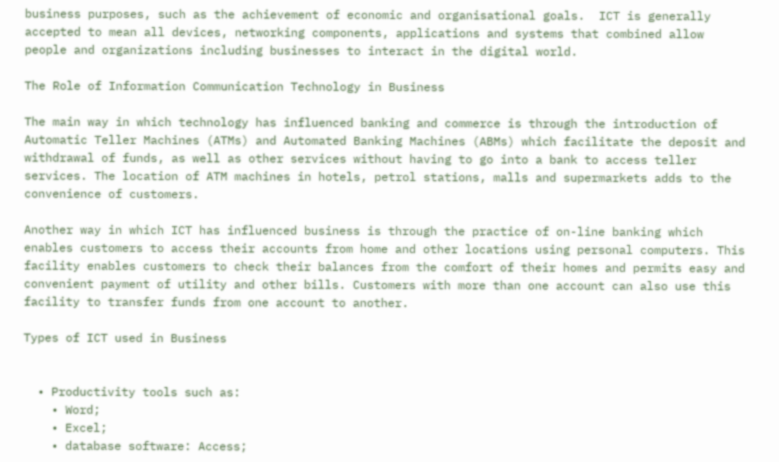business purposes, such as the achievement of economic and organisational goals.  ICT is generally accepted to mean all devices, networking components, applications and systems that combined allow people and organizations including businesses to interact in the digital world.

The Role of Information Communication Technology in Business

The main way in which technology has influenced banking and commerce is through the introduction of Automatic Teller Machines (ATMs) and Automated Banking Machines (ABMs) which facilitate the deposit and withdrawal of funds, as well as other services without having to go into a bank to access teller services. The location of ATM machines in hotels, petrol stations, malls and supermarkets adds to the convenience of customers.

Another way in which ICT has influenced business is through the practice of on-line banking which enables customers to access their accounts from home and other locations using personal computers. This facility enables customers to check their balances from the comfort of their homes and permits easy and convenient payment of utility and other bills. Customers with more than one account can also use this facility to transfer funds from one account to another.

Types of ICT used in Business


  • Productivity tools such as:
    • Word;
    • Excel;
    • database software: Access;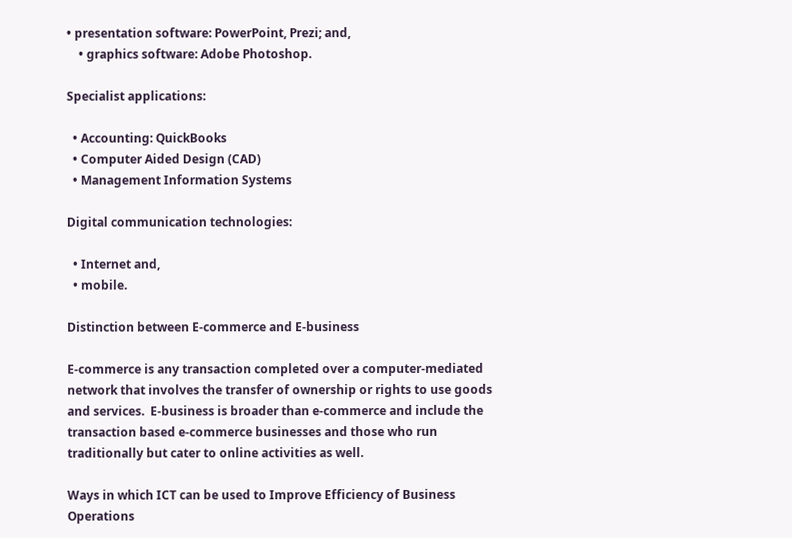• presentation software: PowerPoint, Prezi; and,
    • graphics software: Adobe Photoshop.

Specialist applications:

  • Accounting: QuickBooks
  • Computer Aided Design (CAD)
  • Management Information Systems

Digital communication technologies:

  • Internet and,
  • mobile.

Distinction between E-commerce and E-business

E-commerce is any transaction completed over a computer-mediated network that involves the transfer of ownership or rights to use goods and services.  E-business is broader than e-commerce and include the transaction based e-commerce businesses and those who run traditionally but cater to online activities as well.

Ways in which ICT can be used to Improve Efficiency of Business Operations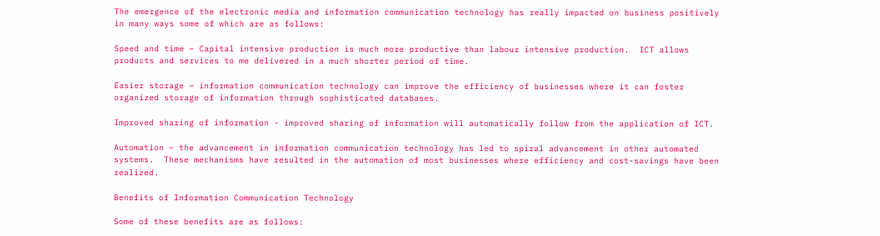The emergence of the electronic media and information communication technology has really impacted on business positively in many ways some of which are as follows:

Speed and time – Capital intensive production is much more productive than labour intensive production.  ICT allows products and services to me delivered in a much shorter period of time.

Easier storage – information communication technology can improve the efficiency of businesses where it can foster organized storage of information through sophisticated databases.

Improved sharing of information - improved sharing of information will automatically follow from the application of ICT.

Automation – the advancement in information communication technology has led to spiral advancement in other automated systems.  These mechanisms have resulted in the automation of most businesses where efficiency and cost-savings have been realized.

Benefits of Information Communication Technology

Some of these benefits are as follows: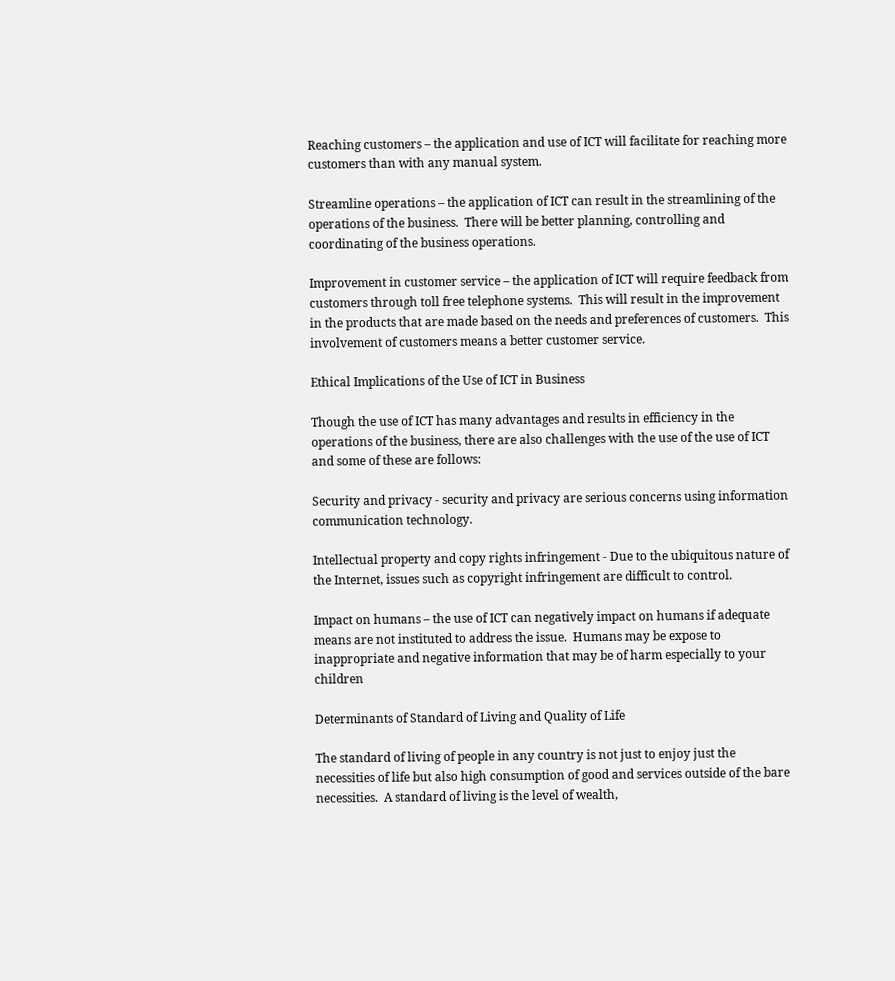Reaching customers – the application and use of ICT will facilitate for reaching more customers than with any manual system.

Streamline operations – the application of ICT can result in the streamlining of the operations of the business.  There will be better planning, controlling and coordinating of the business operations.

Improvement in customer service – the application of ICT will require feedback from customers through toll free telephone systems.  This will result in the improvement in the products that are made based on the needs and preferences of customers.  This involvement of customers means a better customer service.

Ethical Implications of the Use of ICT in Business

Though the use of ICT has many advantages and results in efficiency in the operations of the business, there are also challenges with the use of the use of ICT and some of these are follows:

Security and privacy - security and privacy are serious concerns using information communication technology.

Intellectual property and copy rights infringement - Due to the ubiquitous nature of the Internet, issues such as copyright infringement are difficult to control.

Impact on humans – the use of ICT can negatively impact on humans if adequate means are not instituted to address the issue.  Humans may be expose to inappropriate and negative information that may be of harm especially to your children

Determinants of Standard of Living and Quality of Life

The standard of living of people in any country is not just to enjoy just the necessities of life but also high consumption of good and services outside of the bare necessities.  A standard of living is the level of wealth,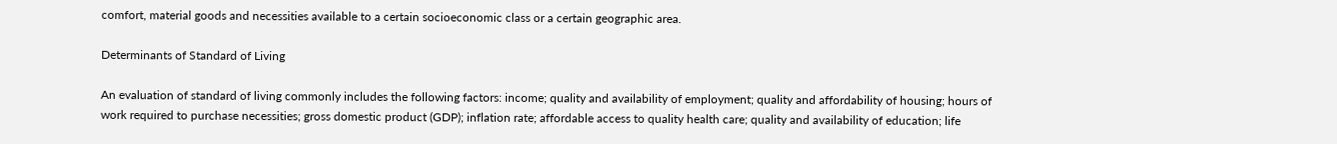comfort, material goods and necessities available to a certain socioeconomic class or a certain geographic area.

Determinants of Standard of Living

An evaluation of standard of living commonly includes the following factors: income; quality and availability of employment; quality and affordability of housing; hours of work required to purchase necessities; gross domestic product (GDP); inflation rate; affordable access to quality health care; quality and availability of education; life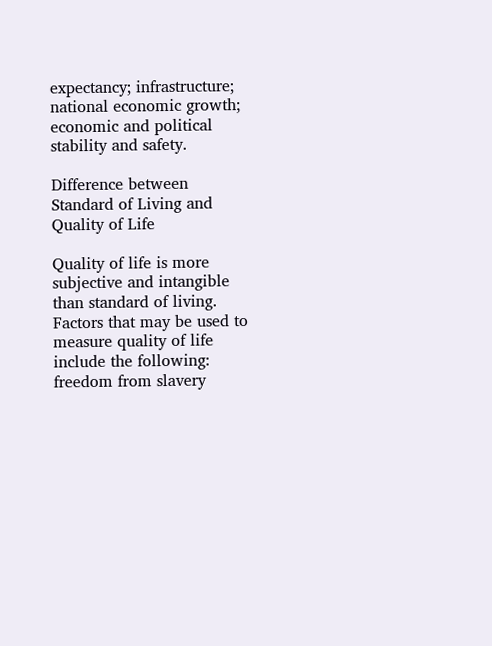expectancy; infrastructure; national economic growth; economic and political stability and safety.

Difference between Standard of Living and Quality of Life

Quality of life is more subjective and intangible than standard of living. Factors that may be used to measure quality of life include the following: freedom from slavery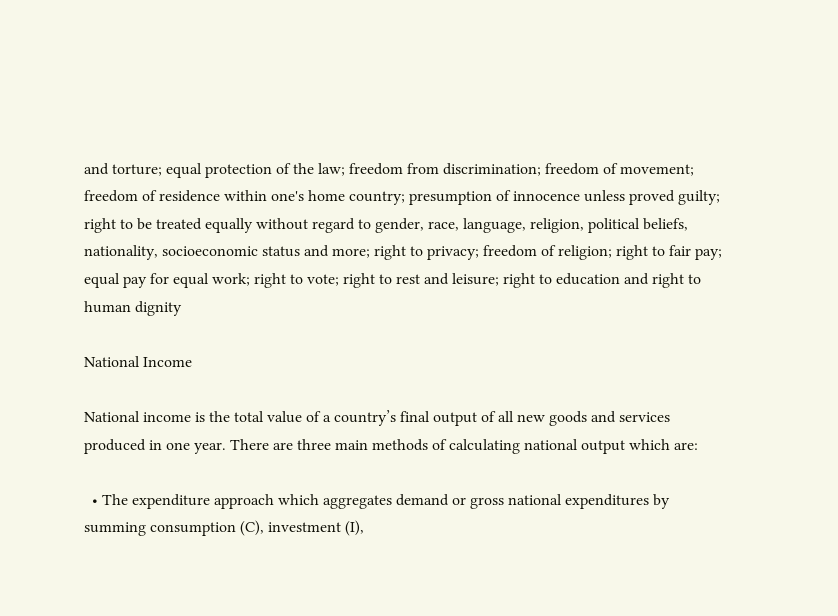and torture; equal protection of the law; freedom from discrimination; freedom of movement; freedom of residence within one's home country; presumption of innocence unless proved guilty; right to be treated equally without regard to gender, race, language, religion, political beliefs, nationality, socioeconomic status and more; right to privacy; freedom of religion; right to fair pay; equal pay for equal work; right to vote; right to rest and leisure; right to education and right to human dignity

National Income

National income is the total value of a country’s final output of all new goods and services produced in one year. There are three main methods of calculating national output which are:

  • The expenditure approach which aggregates demand or gross national expenditures by summing consumption (C), investment (I),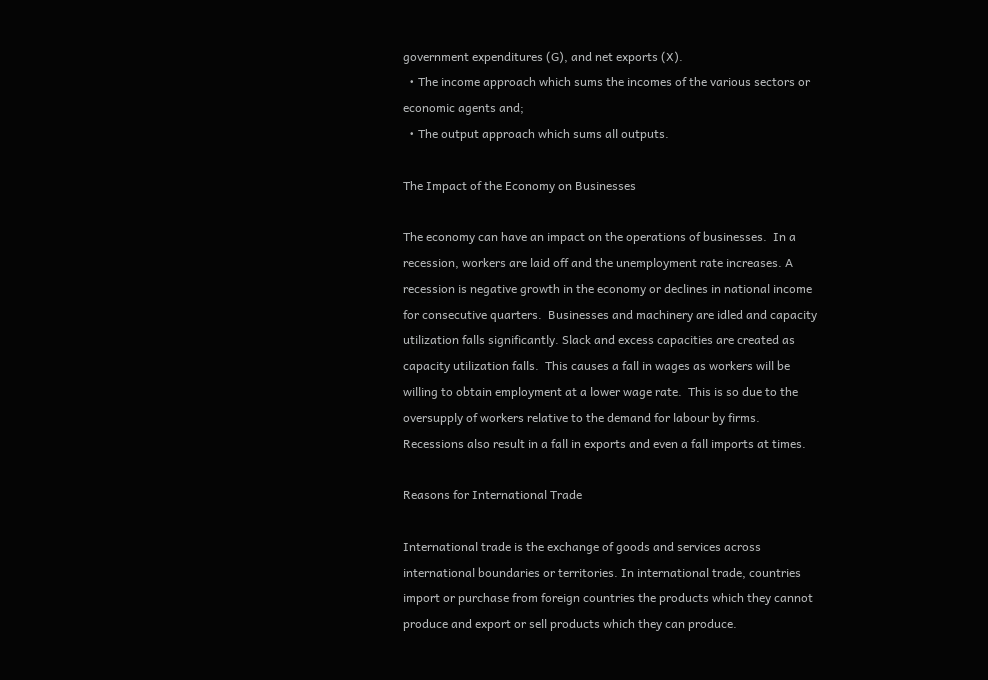government expenditures (G), and net exports (X).
  • The income approach which sums the incomes of the various sectors or economic agents and;
  • The output approach which sums all outputs.

The Impact of the Economy on Businesses

The economy can have an impact on the operations of businesses.  In a recession, workers are laid off and the unemployment rate increases. A recession is negative growth in the economy or declines in national income for consecutive quarters.  Businesses and machinery are idled and capacity utilization falls significantly. Slack and excess capacities are created as capacity utilization falls.  This causes a fall in wages as workers will be willing to obtain employment at a lower wage rate.  This is so due to the oversupply of workers relative to the demand for labour by firms.  Recessions also result in a fall in exports and even a fall imports at times.

Reasons for International Trade

International trade is the exchange of goods and services across international boundaries or territories. In international trade, countries import or purchase from foreign countries the products which they cannot produce and export or sell products which they can produce.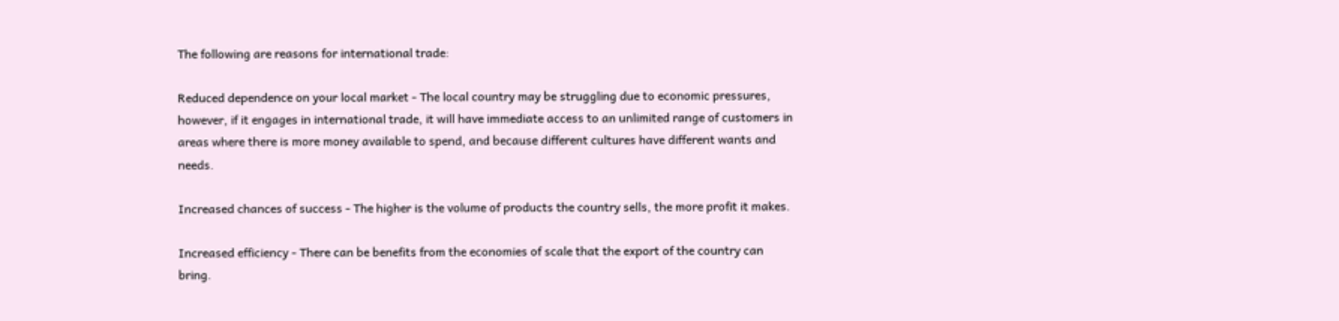The following are reasons for international trade:

Reduced dependence on your local market - The local country may be struggling due to economic pressures, however, if it engages in international trade, it will have immediate access to an unlimited range of customers in areas where there is more money available to spend, and because different cultures have different wants and needs.

Increased chances of success - The higher is the volume of products the country sells, the more profit it makes.

Increased efficiency - There can be benefits from the economies of scale that the export of the country can bring.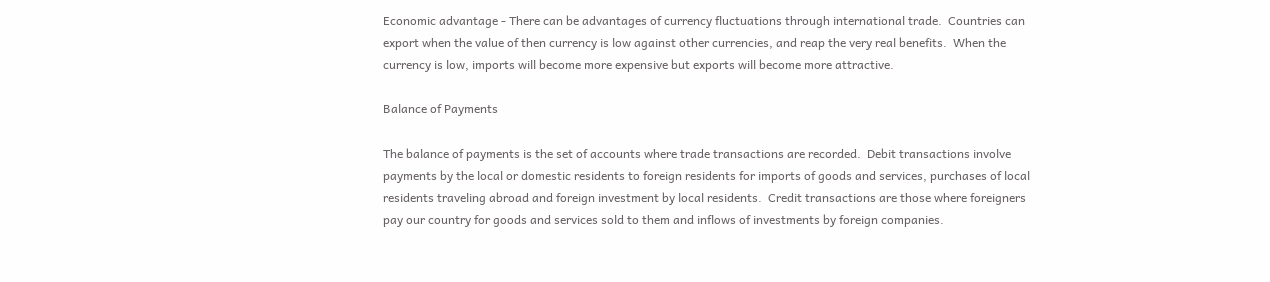Economic advantage - There can be advantages of currency fluctuations through international trade.  Countries can export when the value of then currency is low against other currencies, and reap the very real benefits.  When the currency is low, imports will become more expensive but exports will become more attractive.

Balance of Payments

The balance of payments is the set of accounts where trade transactions are recorded.  Debit transactions involve payments by the local or domestic residents to foreign residents for imports of goods and services, purchases of local residents traveling abroad and foreign investment by local residents.  Credit transactions are those where foreigners pay our country for goods and services sold to them and inflows of investments by foreign companies.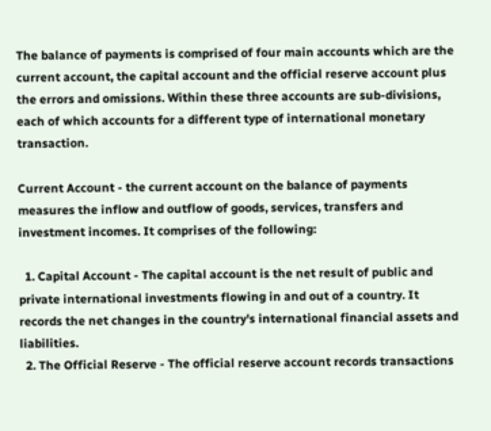The balance of payments is comprised of four main accounts which are the current account, the capital account and the official reserve account plus the errors and omissions. Within these three accounts are sub-divisions, each of which accounts for a different type of international monetary transaction.

Current Account - the current account on the balance of payments measures the inflow and outflow of goods, services, transfers and investment incomes. It comprises of the following:

  1. Capital Account - The capital account is the net result of public and private international investments flowing in and out of a country. It records the net changes in the country's international financial assets and liabilities.
  2. The Official Reserve - The official reserve account records transactions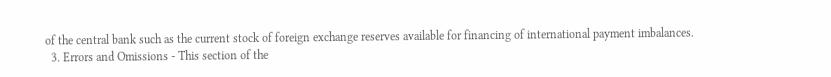of the central bank such as the current stock of foreign exchange reserves available for financing of international payment imbalances.
  3. Errors and Omissions - This section of the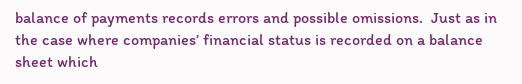balance of payments records errors and possible omissions.  Just as in the case where companies’ financial status is recorded on a balance sheet which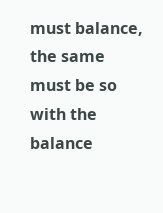must balance, the same must be so with the balance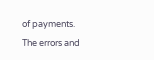of payments. The errors and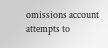omissions account attempts to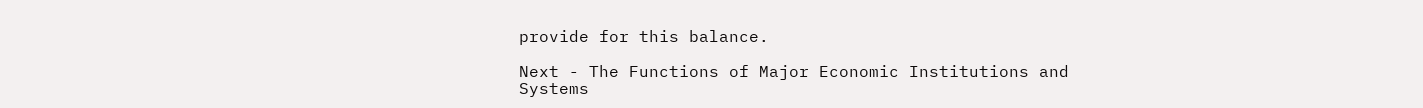provide for this balance.

Next - The Functions of Major Economic Institutions and Systems